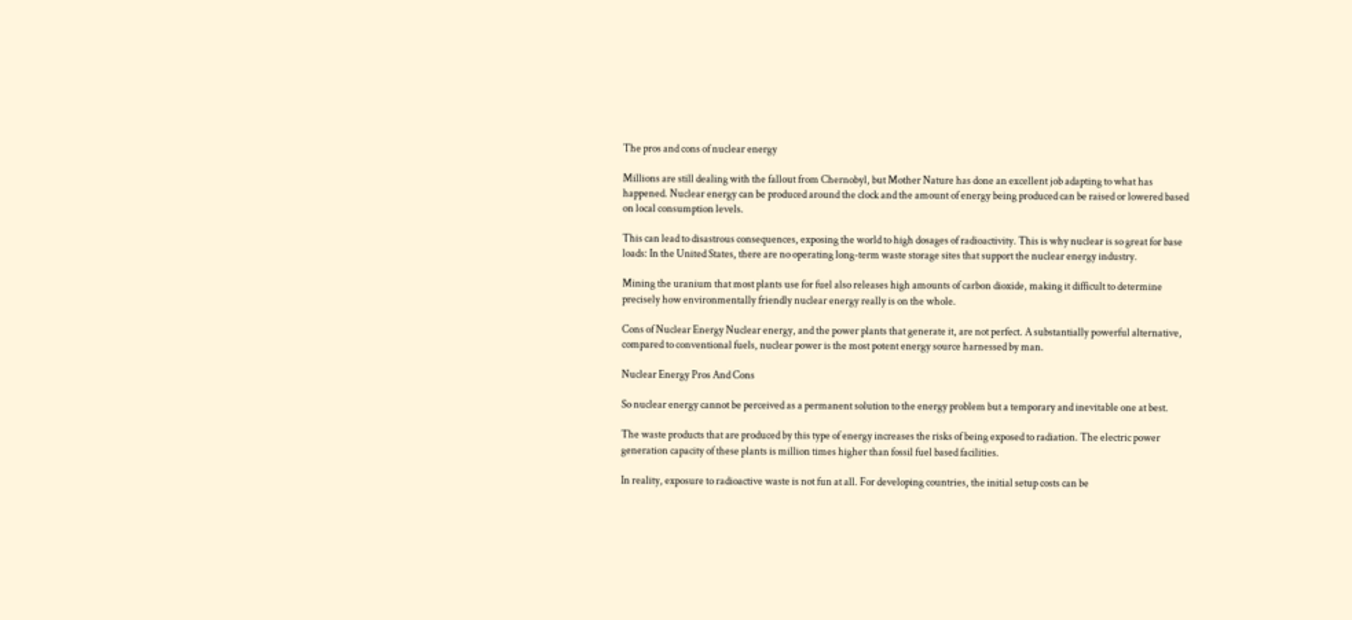The pros and cons of nuclear energy

Millions are still dealing with the fallout from Chernobyl, but Mother Nature has done an excellent job adapting to what has happened. Nuclear energy can be produced around the clock and the amount of energy being produced can be raised or lowered based on local consumption levels.

This can lead to disastrous consequences, exposing the world to high dosages of radioactivity. This is why nuclear is so great for base loads: In the United States, there are no operating long-term waste storage sites that support the nuclear energy industry.

Mining the uranium that most plants use for fuel also releases high amounts of carbon dioxide, making it difficult to determine precisely how environmentally friendly nuclear energy really is on the whole.

Cons of Nuclear Energy Nuclear energy, and the power plants that generate it, are not perfect. A substantially powerful alternative, compared to conventional fuels, nuclear power is the most potent energy source harnessed by man.

Nuclear Energy Pros And Cons

So nuclear energy cannot be perceived as a permanent solution to the energy problem but a temporary and inevitable one at best.

The waste products that are produced by this type of energy increases the risks of being exposed to radiation. The electric power generation capacity of these plants is million times higher than fossil fuel based facilities.

In reality, exposure to radioactive waste is not fun at all. For developing countries, the initial setup costs can be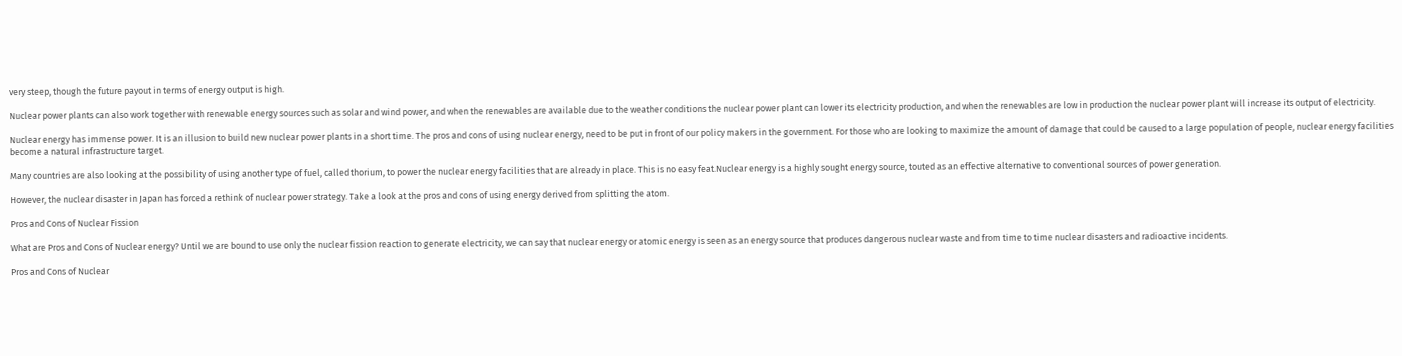very steep, though the future payout in terms of energy output is high.

Nuclear power plants can also work together with renewable energy sources such as solar and wind power, and when the renewables are available due to the weather conditions the nuclear power plant can lower its electricity production, and when the renewables are low in production the nuclear power plant will increase its output of electricity.

Nuclear energy has immense power. It is an illusion to build new nuclear power plants in a short time. The pros and cons of using nuclear energy, need to be put in front of our policy makers in the government. For those who are looking to maximize the amount of damage that could be caused to a large population of people, nuclear energy facilities become a natural infrastructure target.

Many countries are also looking at the possibility of using another type of fuel, called thorium, to power the nuclear energy facilities that are already in place. This is no easy feat.Nuclear energy is a highly sought energy source, touted as an effective alternative to conventional sources of power generation.

However, the nuclear disaster in Japan has forced a rethink of nuclear power strategy. Take a look at the pros and cons of using energy derived from splitting the atom.

Pros and Cons of Nuclear Fission

What are Pros and Cons of Nuclear energy? Until we are bound to use only the nuclear fission reaction to generate electricity, we can say that nuclear energy or atomic energy is seen as an energy source that produces dangerous nuclear waste and from time to time nuclear disasters and radioactive incidents.

Pros and Cons of Nuclear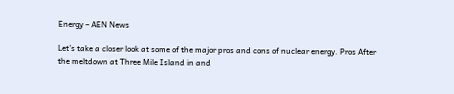Energy – AEN News

Let’s take a closer look at some of the major pros and cons of nuclear energy. Pros After the meltdown at Three Mile Island in and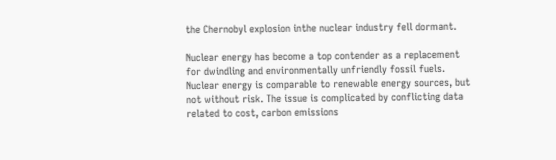the Chernobyl explosion inthe nuclear industry fell dormant.

Nuclear energy has become a top contender as a replacement for dwindling and environmentally unfriendly fossil fuels. Nuclear energy is comparable to renewable energy sources, but not without risk. The issue is complicated by conflicting data related to cost, carbon emissions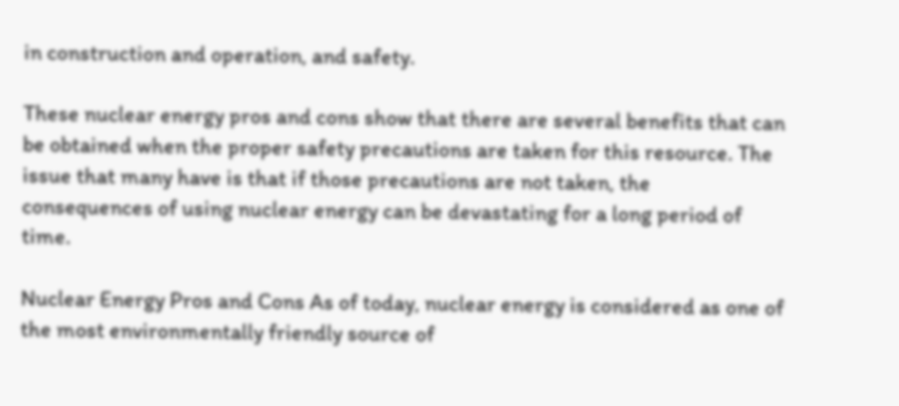in construction and operation, and safety.

These nuclear energy pros and cons show that there are several benefits that can be obtained when the proper safety precautions are taken for this resource. The issue that many have is that if those precautions are not taken, the consequences of using nuclear energy can be devastating for a long period of time.

Nuclear Energy Pros and Cons As of today, nuclear energy is considered as one of the most environmentally friendly source of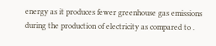energy as it produces fewer greenhouse gas emissions during the production of electricity as compared to .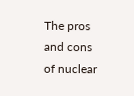The pros and cons of nuclear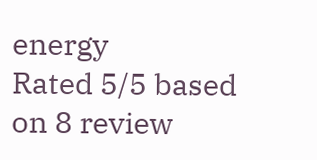energy
Rated 5/5 based on 8 review